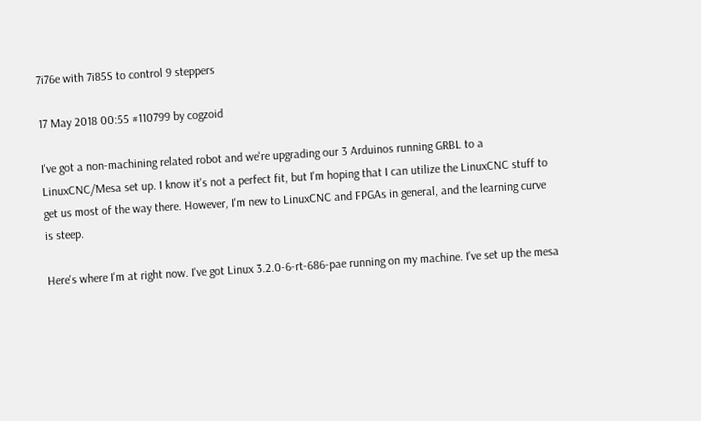7i76e with 7i85S to control 9 steppers

17 May 2018 00:55 #110799 by cogzoid

I've got a non-machining related robot and we're upgrading our 3 Arduinos running GRBL to a LinuxCNC/Mesa set up. I know it's not a perfect fit, but I'm hoping that I can utilize the LinuxCNC stuff to get us most of the way there. However, I'm new to LinuxCNC and FPGAs in general, and the learning curve is steep.

Here's where I'm at right now. I've got Linux 3.2.0-6-rt-686-pae running on my machine. I've set up the mesa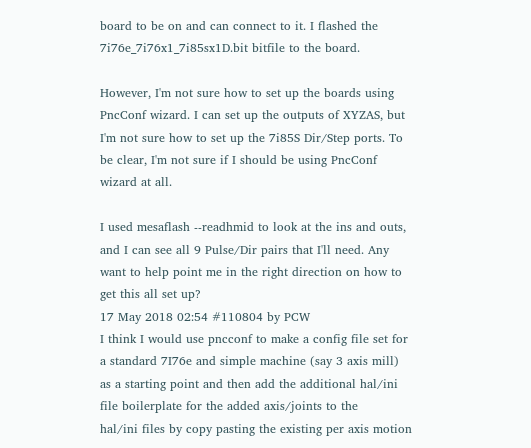board to be on and can connect to it. I flashed the 7i76e_7i76x1_7i85sx1D.bit bitfile to the board.

However, I'm not sure how to set up the boards using PncConf wizard. I can set up the outputs of XYZAS, but I'm not sure how to set up the 7i85S Dir/Step ports. To be clear, I'm not sure if I should be using PncConf wizard at all.

I used mesaflash --readhmid to look at the ins and outs, and I can see all 9 Pulse/Dir pairs that I'll need. Any want to help point me in the right direction on how to get this all set up?
17 May 2018 02:54 #110804 by PCW
I think I would use pncconf to make a config file set for a standard 7I76e and simple machine (say 3 axis mill)
as a starting point and then add the additional hal/ini file boilerplate for the added axis/joints to the
hal/ini files by copy pasting the existing per axis motion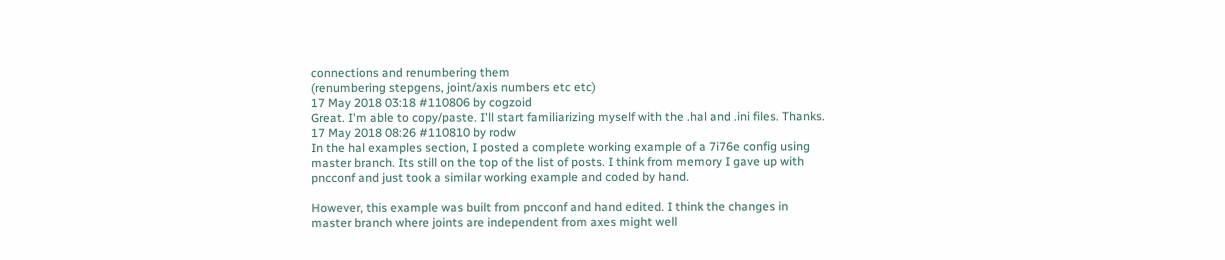connections and renumbering them
(renumbering stepgens, joint/axis numbers etc etc)
17 May 2018 03:18 #110806 by cogzoid
Great. I'm able to copy/paste. I'll start familiarizing myself with the .hal and .ini files. Thanks.
17 May 2018 08:26 #110810 by rodw
In the hal examples section, I posted a complete working example of a 7i76e config using master branch. Its still on the top of the list of posts. I think from memory I gave up with pncconf and just took a similar working example and coded by hand.

However, this example was built from pncconf and hand edited. I think the changes in master branch where joints are independent from axes might well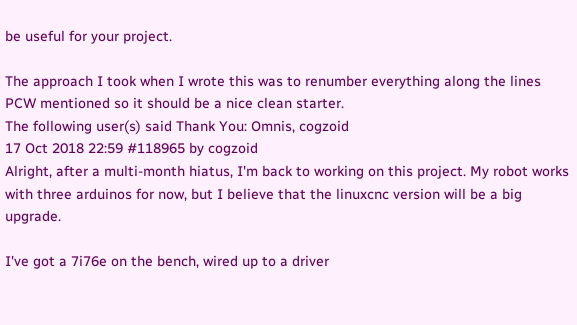be useful for your project.

The approach I took when I wrote this was to renumber everything along the lines PCW mentioned so it should be a nice clean starter.
The following user(s) said Thank You: Omnis, cogzoid
17 Oct 2018 22:59 #118965 by cogzoid
Alright, after a multi-month hiatus, I'm back to working on this project. My robot works with three arduinos for now, but I believe that the linuxcnc version will be a big upgrade.

I've got a 7i76e on the bench, wired up to a driver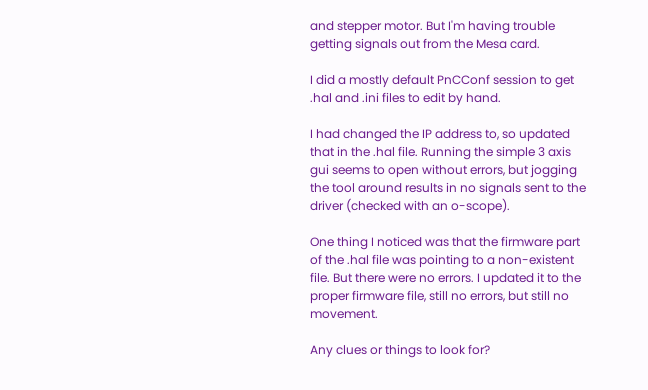and stepper motor. But I'm having trouble getting signals out from the Mesa card.

I did a mostly default PnCConf session to get .hal and .ini files to edit by hand.

I had changed the IP address to, so updated that in the .hal file. Running the simple 3 axis gui seems to open without errors, but jogging the tool around results in no signals sent to the driver (checked with an o-scope).

One thing I noticed was that the firmware part of the .hal file was pointing to a non-existent file. But there were no errors. I updated it to the proper firmware file, still no errors, but still no movement.

Any clues or things to look for?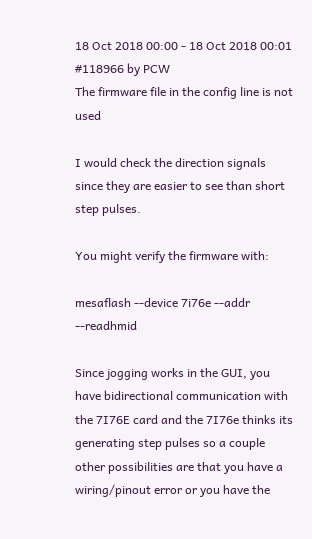18 Oct 2018 00:00 - 18 Oct 2018 00:01 #118966 by PCW
The firmware file in the config line is not used

I would check the direction signals since they are easier to see than short step pulses.

You might verify the firmware with:

mesaflash --device 7i76e --addr --readhmid

Since jogging works in the GUI, you have bidirectional communication with the 7I76E card and the 7I76e thinks its generating step pulses so a couple other possibilities are that you have a wiring/pinout error or you have the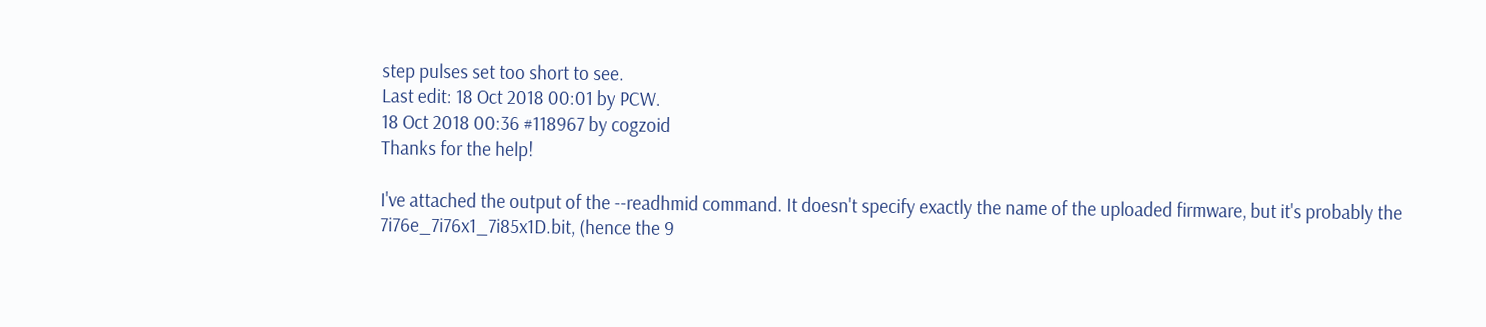step pulses set too short to see.
Last edit: 18 Oct 2018 00:01 by PCW.
18 Oct 2018 00:36 #118967 by cogzoid
Thanks for the help!

I've attached the output of the --readhmid command. It doesn't specify exactly the name of the uploaded firmware, but it's probably the 7i76e_7i76x1_7i85x1D.bit, (hence the 9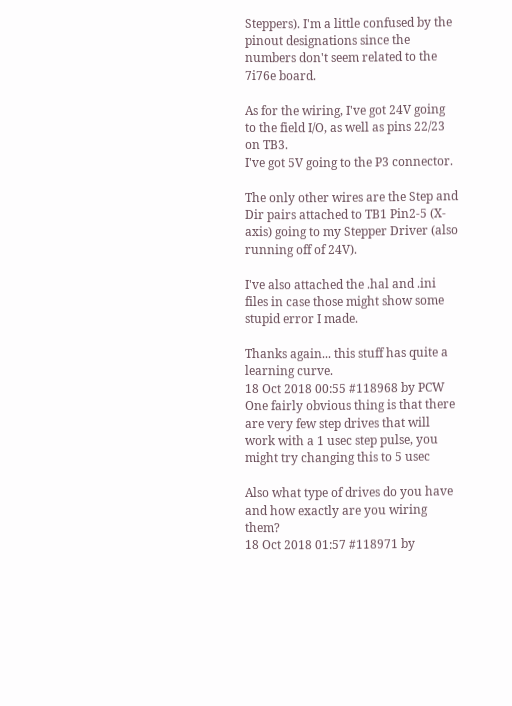Steppers). I'm a little confused by the pinout designations since the numbers don't seem related to the 7i76e board.

As for the wiring, I've got 24V going to the field I/O, as well as pins 22/23 on TB3.
I've got 5V going to the P3 connector.

The only other wires are the Step and Dir pairs attached to TB1 Pin2-5 (X-axis) going to my Stepper Driver (also running off of 24V).

I've also attached the .hal and .ini files in case those might show some stupid error I made.

Thanks again... this stuff has quite a learning curve.
18 Oct 2018 00:55 #118968 by PCW
One fairly obvious thing is that there are very few step drives that will work with a 1 usec step pulse, you might try changing this to 5 usec

Also what type of drives do you have and how exactly are you wiring them?
18 Oct 2018 01:57 #118971 by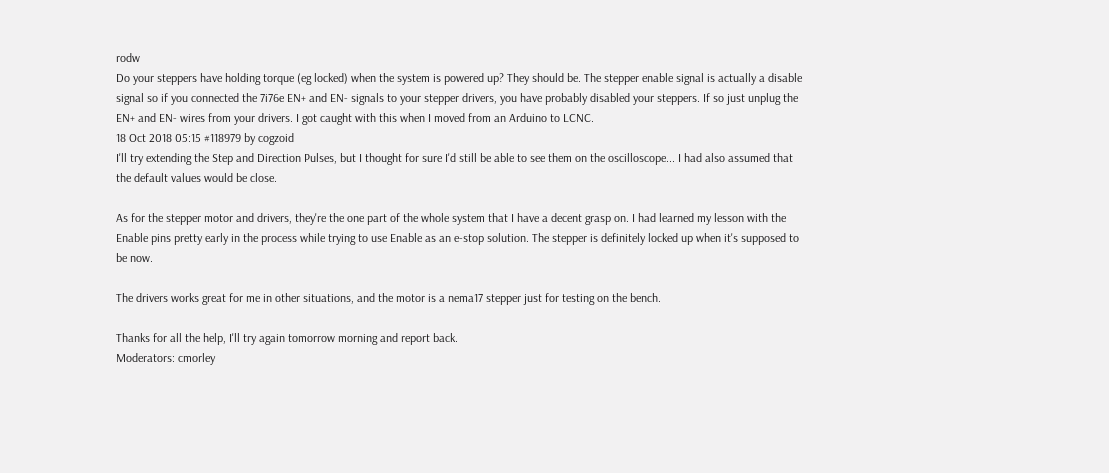rodw
Do your steppers have holding torque (eg locked) when the system is powered up? They should be. The stepper enable signal is actually a disable signal so if you connected the 7i76e EN+ and EN- signals to your stepper drivers, you have probably disabled your steppers. If so just unplug the EN+ and EN- wires from your drivers. I got caught with this when I moved from an Arduino to LCNC.
18 Oct 2018 05:15 #118979 by cogzoid
I'll try extending the Step and Direction Pulses, but I thought for sure I'd still be able to see them on the oscilloscope... I had also assumed that the default values would be close.

As for the stepper motor and drivers, they're the one part of the whole system that I have a decent grasp on. I had learned my lesson with the Enable pins pretty early in the process while trying to use Enable as an e-stop solution. The stepper is definitely locked up when it's supposed to be now.

The drivers works great for me in other situations, and the motor is a nema17 stepper just for testing on the bench.

Thanks for all the help, I'll try again tomorrow morning and report back.
Moderators: cmorley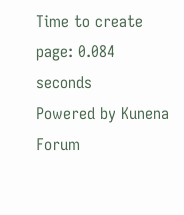Time to create page: 0.084 seconds
Powered by Kunena Forum